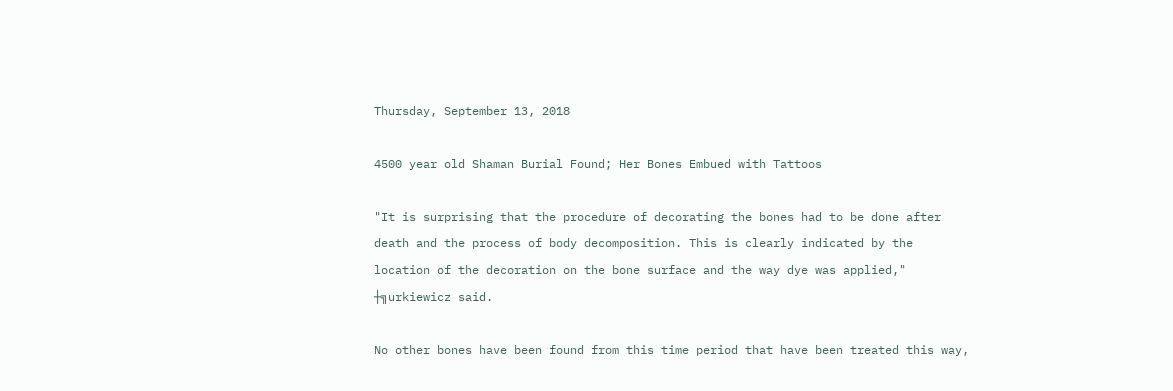Thursday, September 13, 2018

4500 year old Shaman Burial Found; Her Bones Embued with Tattoos

"It is surprising that the procedure of decorating the bones had to be done after death and the process of body decomposition. This is clearly indicated by the location of the decoration on the bone surface and the way dye was applied," ┼╗urkiewicz said.

No other bones have been found from this time period that have been treated this way,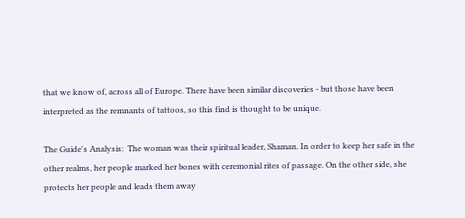that we know of, across all of Europe. There have been similar discoveries - but those have been interpreted as the remnants of tattoos, so this find is thought to be unique.

The Guide's Analysis:  The woman was their spiritual leader, Shaman. In order to keep her safe in the other realms, her people marked her bones with ceremonial rites of passage. On the other side, she protects her people and leads them away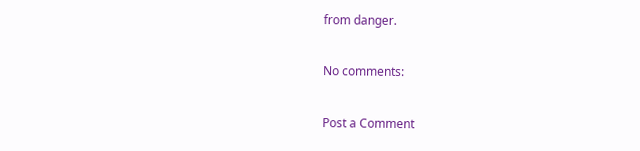from danger.

No comments:

Post a Comment